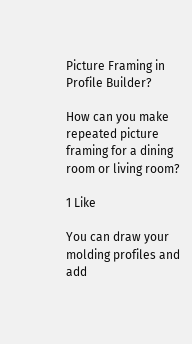Picture Framing in Profile Builder?

How can you make repeated picture framing for a dining room or living room?

1 Like

You can draw your molding profiles and add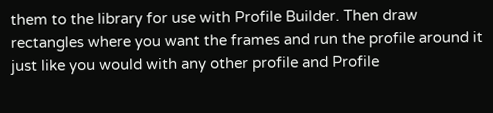them to the library for use with Profile Builder. Then draw rectangles where you want the frames and run the profile around it just like you would with any other profile and Profile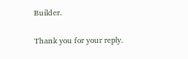Builder.

Thank you for your reply.